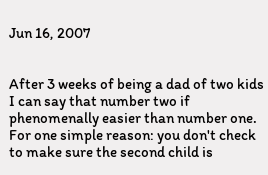Jun 16, 2007


After 3 weeks of being a dad of two kids I can say that number two if phenomenally easier than number one. For one simple reason: you don't check to make sure the second child is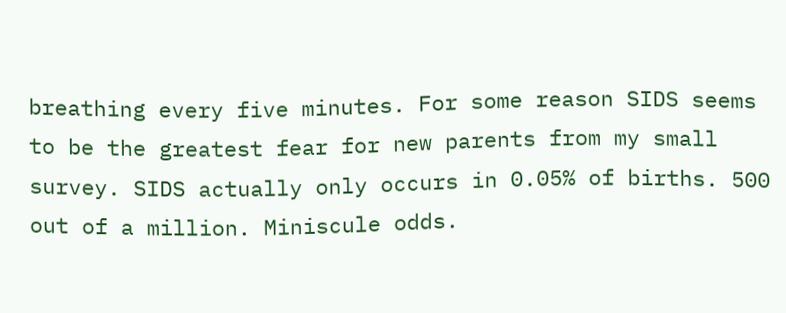breathing every five minutes. For some reason SIDS seems to be the greatest fear for new parents from my small survey. SIDS actually only occurs in 0.05% of births. 500 out of a million. Miniscule odds.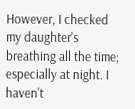However, I checked my daughter's breathing all the time; especially at night. I haven't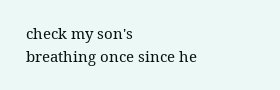check my son's breathing once since he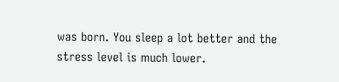was born. You sleep a lot better and the stress level is much lower.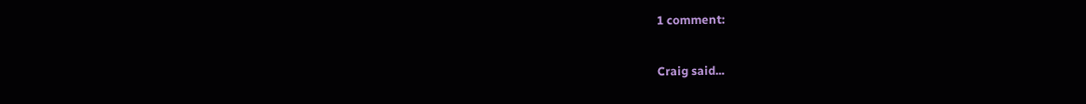1 comment:

Craig said...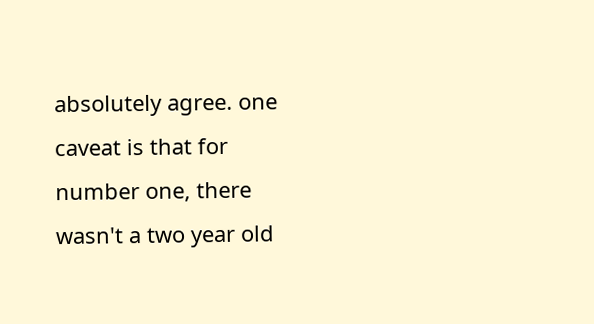absolutely agree. one caveat is that for number one, there wasn't a two year old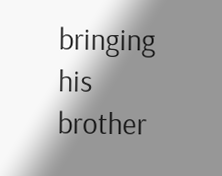bringing his brother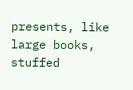presents, like large books, stuffed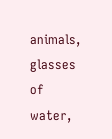animals, glasses of water,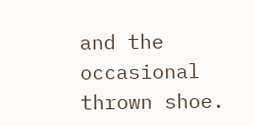and the occasional thrown shoe.